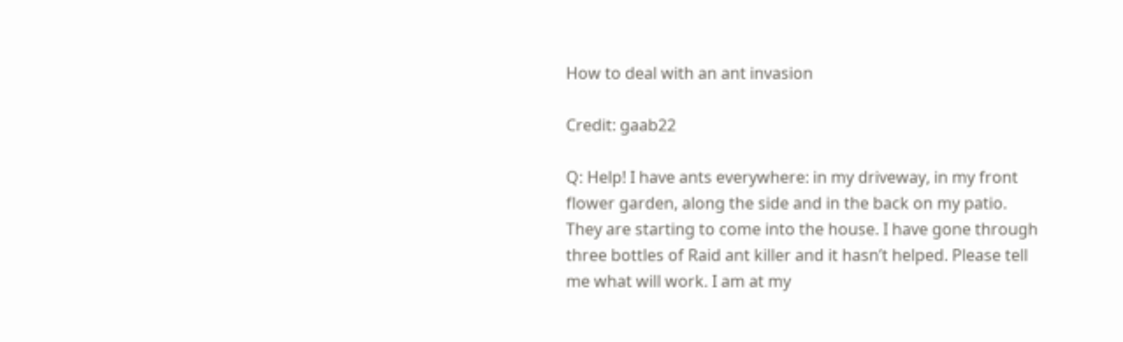How to deal with an ant invasion

Credit: gaab22

Q: Help! I have ants everywhere: in my driveway, in my front flower garden, along the side and in the back on my patio. They are starting to come into the house. I have gone through three bottles of Raid ant killer and it hasn’t helped. Please tell me what will work. I am at my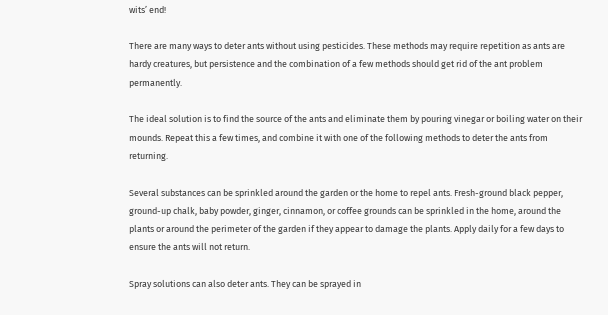wits’ end!

There are many ways to deter ants without using pesticides. These methods may require repetition as ants are hardy creatures, but persistence and the combination of a few methods should get rid of the ant problem permanently.

The ideal solution is to find the source of the ants and eliminate them by pouring vinegar or boiling water on their mounds. Repeat this a few times, and combine it with one of the following methods to deter the ants from returning.

Several substances can be sprinkled around the garden or the home to repel ants. Fresh-ground black pepper, ground-up chalk, baby powder, ginger, cinnamon, or coffee grounds can be sprinkled in the home, around the plants or around the perimeter of the garden if they appear to damage the plants. Apply daily for a few days to ensure the ants will not return.

Spray solutions can also deter ants. They can be sprayed in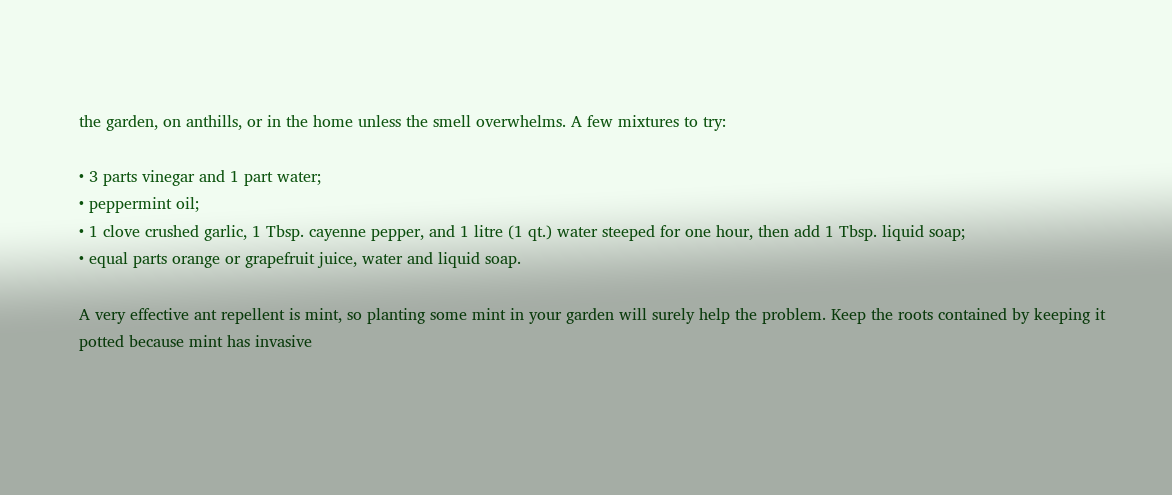the garden, on anthills, or in the home unless the smell overwhelms. A few mixtures to try:

• 3 parts vinegar and 1 part water;
• peppermint oil;
• 1 clove crushed garlic, 1 Tbsp. cayenne pepper, and 1 litre (1 qt.) water steeped for one hour, then add 1 Tbsp. liquid soap;
• equal parts orange or grapefruit juice, water and liquid soap.

A very effective ant repellent is mint, so planting some mint in your garden will surely help the problem. Keep the roots contained by keeping it potted because mint has invasive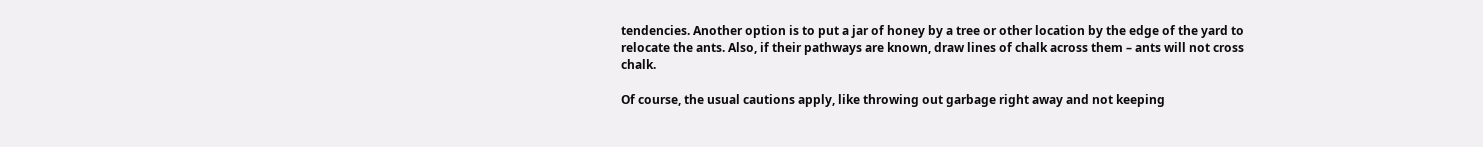tendencies. Another option is to put a jar of honey by a tree or other location by the edge of the yard to relocate the ants. Also, if their pathways are known, draw lines of chalk across them – ants will not cross chalk.

Of course, the usual cautions apply, like throwing out garbage right away and not keeping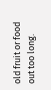old fruit or food out too long.